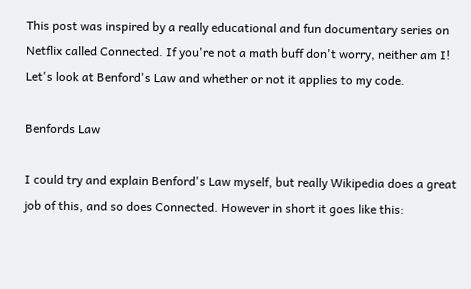This post was inspired by a really educational and fun documentary series on Netflix called Connected. If you're not a math buff don't worry, neither am I! Let's look at Benford's Law and whether or not it applies to my code.

Benfords Law

I could try and explain Benford's Law myself, but really Wikipedia does a great job of this, and so does Connected. However in short it goes like this: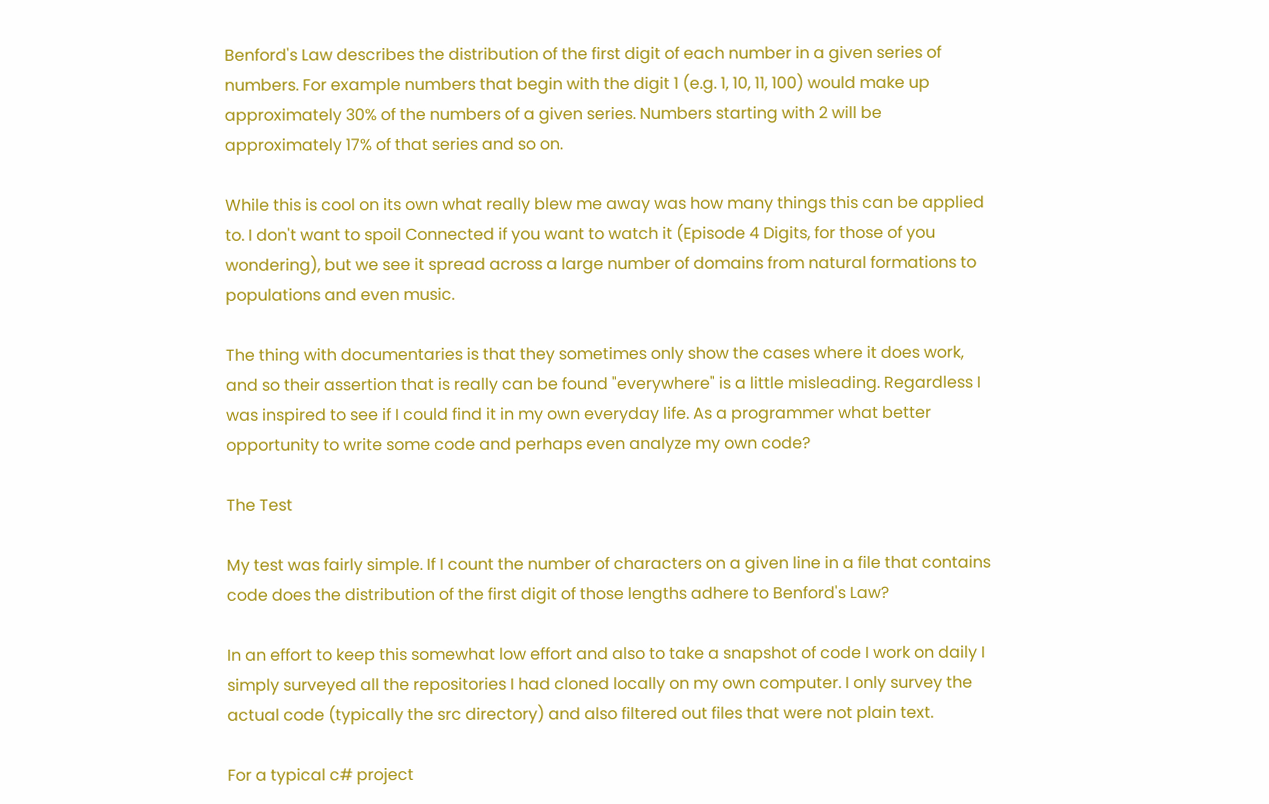Benford's Law describes the distribution of the first digit of each number in a given series of numbers. For example numbers that begin with the digit 1 (e.g. 1, 10, 11, 100) would make up approximately 30% of the numbers of a given series. Numbers starting with 2 will be approximately 17% of that series and so on.

While this is cool on its own what really blew me away was how many things this can be applied to. I don't want to spoil Connected if you want to watch it (Episode 4 Digits, for those of you wondering), but we see it spread across a large number of domains from natural formations to populations and even music.

The thing with documentaries is that they sometimes only show the cases where it does work, and so their assertion that is really can be found "everywhere" is a little misleading. Regardless I was inspired to see if I could find it in my own everyday life. As a programmer what better opportunity to write some code and perhaps even analyze my own code?

The Test

My test was fairly simple. If I count the number of characters on a given line in a file that contains code does the distribution of the first digit of those lengths adhere to Benford's Law?

In an effort to keep this somewhat low effort and also to take a snapshot of code I work on daily I simply surveyed all the repositories I had cloned locally on my own computer. I only survey the actual code (typically the src directory) and also filtered out files that were not plain text.

For a typical c# project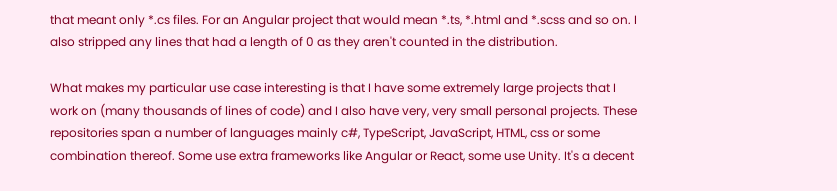that meant only *.cs files. For an Angular project that would mean *.ts, *.html and *.scss and so on. I also stripped any lines that had a length of 0 as they aren't counted in the distribution.

What makes my particular use case interesting is that I have some extremely large projects that I work on (many thousands of lines of code) and I also have very, very small personal projects. These repositories span a number of languages mainly c#, TypeScript, JavaScript, HTML, css or some combination thereof. Some use extra frameworks like Angular or React, some use Unity. It's a decent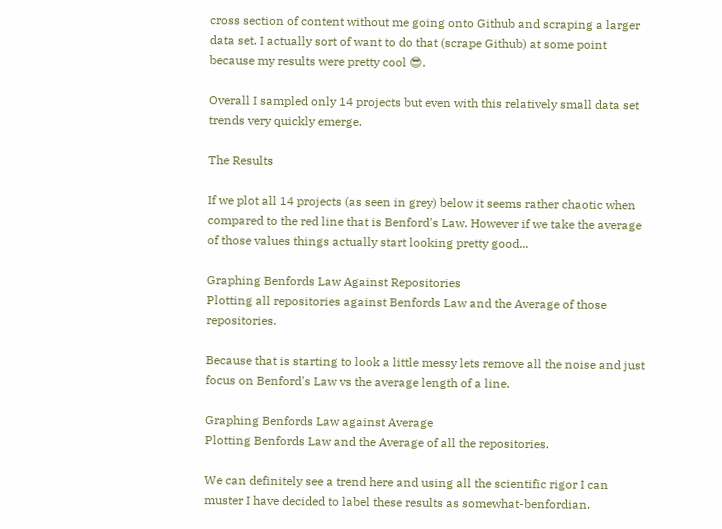cross section of content without me going onto Github and scraping a larger data set. I actually sort of want to do that (scrape Github) at some point because my results were pretty cool 😎.

Overall I sampled only 14 projects but even with this relatively small data set trends very quickly emerge.

The Results

If we plot all 14 projects (as seen in grey) below it seems rather chaotic when compared to the red line that is Benford's Law. However if we take the average of those values things actually start looking pretty good...

Graphing Benfords Law Against Repositories
Plotting all repositories against Benfords Law and the Average of those repositories.

Because that is starting to look a little messy lets remove all the noise and just focus on Benford's Law vs the average length of a line.

Graphing Benfords Law against Average
Plotting Benfords Law and the Average of all the repositories.

We can definitely see a trend here and using all the scientific rigor I can muster I have decided to label these results as somewhat-benfordian.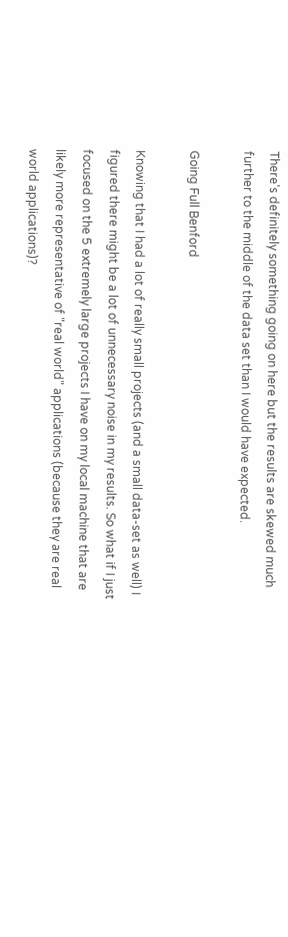There's definitely something going on here but the results are skewed much further to the middle of the data set than I would have expected.

Going Full Benford

Knowing that I had a lot of really small projects (and a small data-set as well) I figured there might be a lot of unnecessary noise in my results. So what if I just focused on the 5 extremely large projects I have on my local machine that are likely more representative of "real world" applications (because they are real world applications)?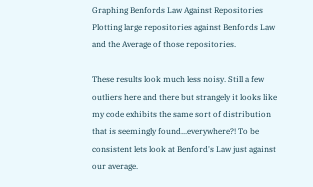Graphing Benfords Law Against Repositories
Plotting large repositories against Benfords Law and the Average of those repositories.

These results look much less noisy. Still a few outliers here and there but strangely it looks like my code exhibits the same sort of distribution that is seemingly found...everywhere?! To be consistent lets look at Benford's Law just against our average.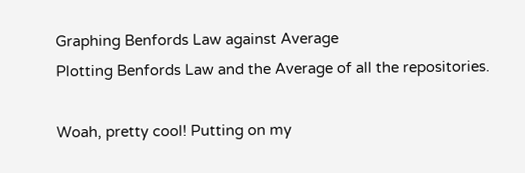Graphing Benfords Law against Average
Plotting Benfords Law and the Average of all the repositories.

Woah, pretty cool! Putting on my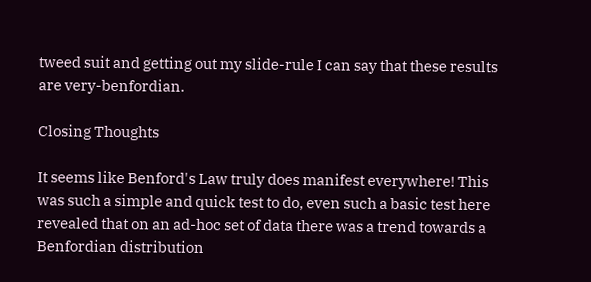tweed suit and getting out my slide-rule I can say that these results are very-benfordian.

Closing Thoughts

It seems like Benford's Law truly does manifest everywhere! This was such a simple and quick test to do, even such a basic test here revealed that on an ad-hoc set of data there was a trend towards a Benfordian distribution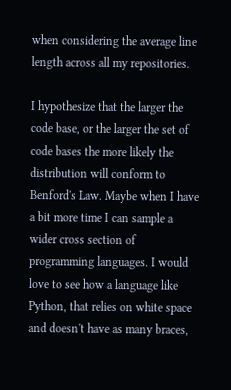when considering the average line length across all my repositories.

I hypothesize that the larger the code base, or the larger the set of code bases the more likely the distribution will conform to Benford's Law. Maybe when I have a bit more time I can sample a wider cross section of programming languages. I would love to see how a language like Python, that relies on white space and doesn't have as many braces,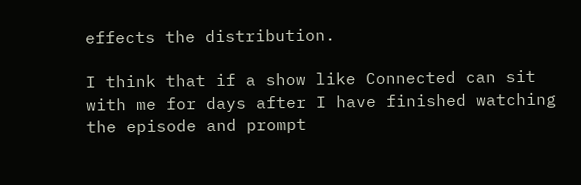effects the distribution.

I think that if a show like Connected can sit with me for days after I have finished watching the episode and prompt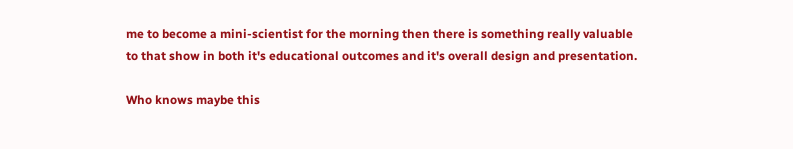me to become a mini-scientist for the morning then there is something really valuable to that show in both it's educational outcomes and it's overall design and presentation.

Who knows maybe this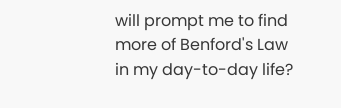will prompt me to find more of Benford's Law in my day-to-day life?